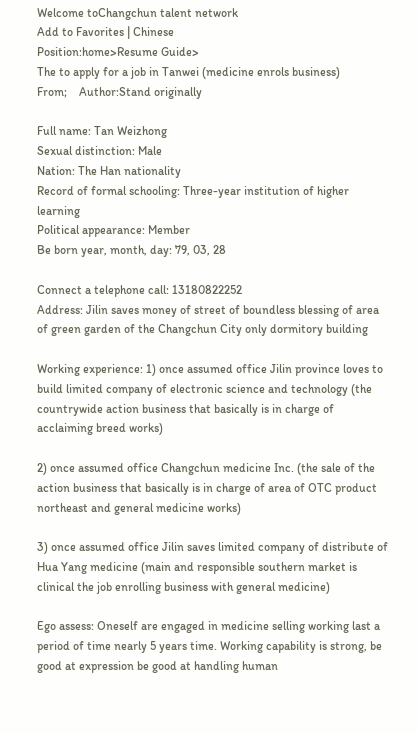Welcome toChangchun talent network
Add to Favorites | Chinese
Position:home>Resume Guide>
The to apply for a job in Tanwei (medicine enrols business)
From;    Author:Stand originally

Full name: Tan Weizhong
Sexual distinction: Male
Nation: The Han nationality
Record of formal schooling: Three-year institution of higher learning
Political appearance: Member
Be born year, month, day: 79, 03, 28

Connect a telephone call: 13180822252
Address: Jilin saves money of street of boundless blessing of area of green garden of the Changchun City only dormitory building

Working experience: 1) once assumed office Jilin province loves to build limited company of electronic science and technology (the countrywide action business that basically is in charge of acclaiming breed works)

2) once assumed office Changchun medicine Inc. (the sale of the action business that basically is in charge of area of OTC product northeast and general medicine works)

3) once assumed office Jilin saves limited company of distribute of Hua Yang medicine (main and responsible southern market is clinical the job enrolling business with general medicine)

Ego assess: Oneself are engaged in medicine selling working last a period of time nearly 5 years time. Working capability is strong, be good at expression be good at handling human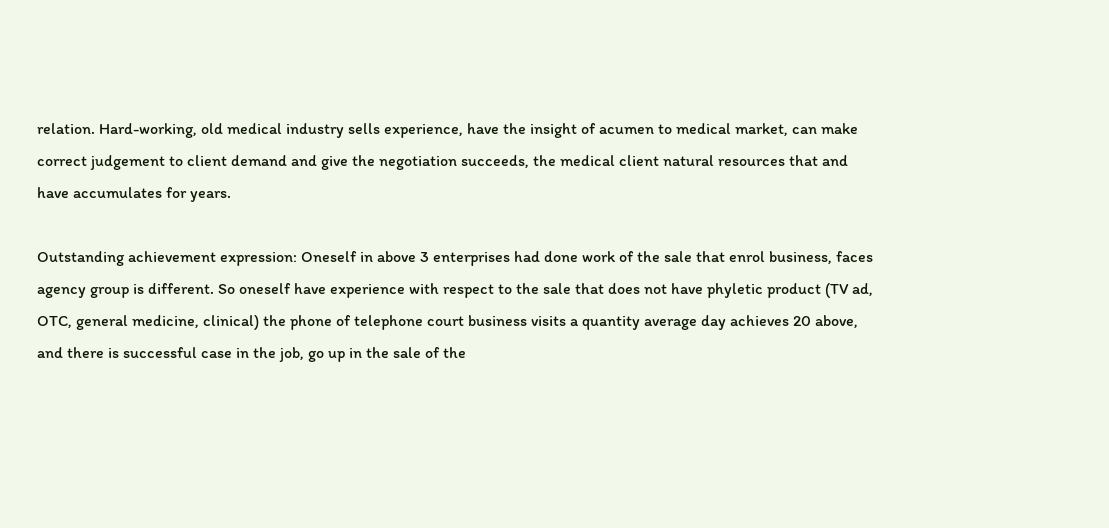relation. Hard-working, old medical industry sells experience, have the insight of acumen to medical market, can make correct judgement to client demand and give the negotiation succeeds, the medical client natural resources that and have accumulates for years.

Outstanding achievement expression: Oneself in above 3 enterprises had done work of the sale that enrol business, faces agency group is different. So oneself have experience with respect to the sale that does not have phyletic product (TV ad, OTC, general medicine, clinical) the phone of telephone court business visits a quantity average day achieves 20 above, and there is successful case in the job, go up in the sale of the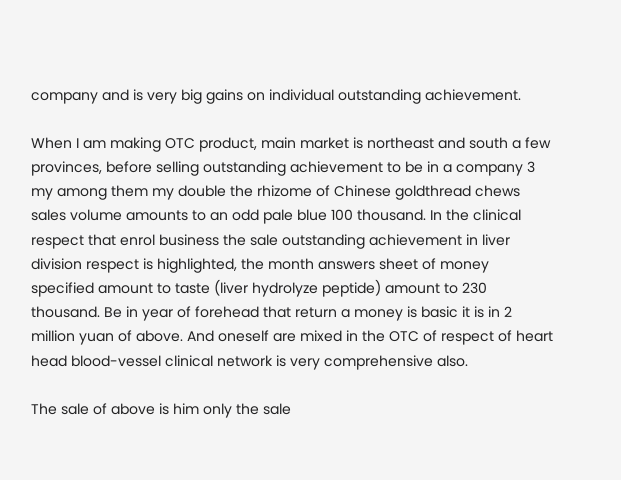company and is very big gains on individual outstanding achievement.

When I am making OTC product, main market is northeast and south a few provinces, before selling outstanding achievement to be in a company 3 my among them my double the rhizome of Chinese goldthread chews sales volume amounts to an odd pale blue 100 thousand. In the clinical respect that enrol business the sale outstanding achievement in liver division respect is highlighted, the month answers sheet of money specified amount to taste (liver hydrolyze peptide) amount to 230 thousand. Be in year of forehead that return a money is basic it is in 2 million yuan of above. And oneself are mixed in the OTC of respect of heart head blood-vessel clinical network is very comprehensive also.

The sale of above is him only the sale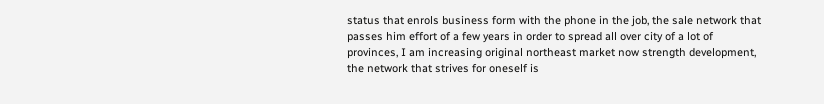status that enrols business form with the phone in the job, the sale network that passes him effort of a few years in order to spread all over city of a lot of provinces, I am increasing original northeast market now strength development, the network that strives for oneself is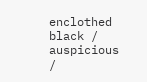enclothed black / auspicious /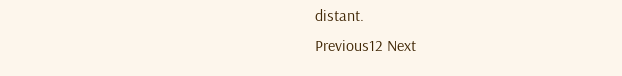distant.
Previous12 Next